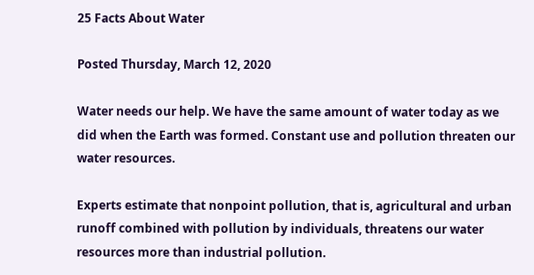25 Facts About Water

Posted Thursday, March 12, 2020

Water needs our help. We have the same amount of water today as we did when the Earth was formed. Constant use and pollution threaten our water resources.

Experts estimate that nonpoint pollution, that is, agricultural and urban runoff combined with pollution by individuals, threatens our water resources more than industrial pollution.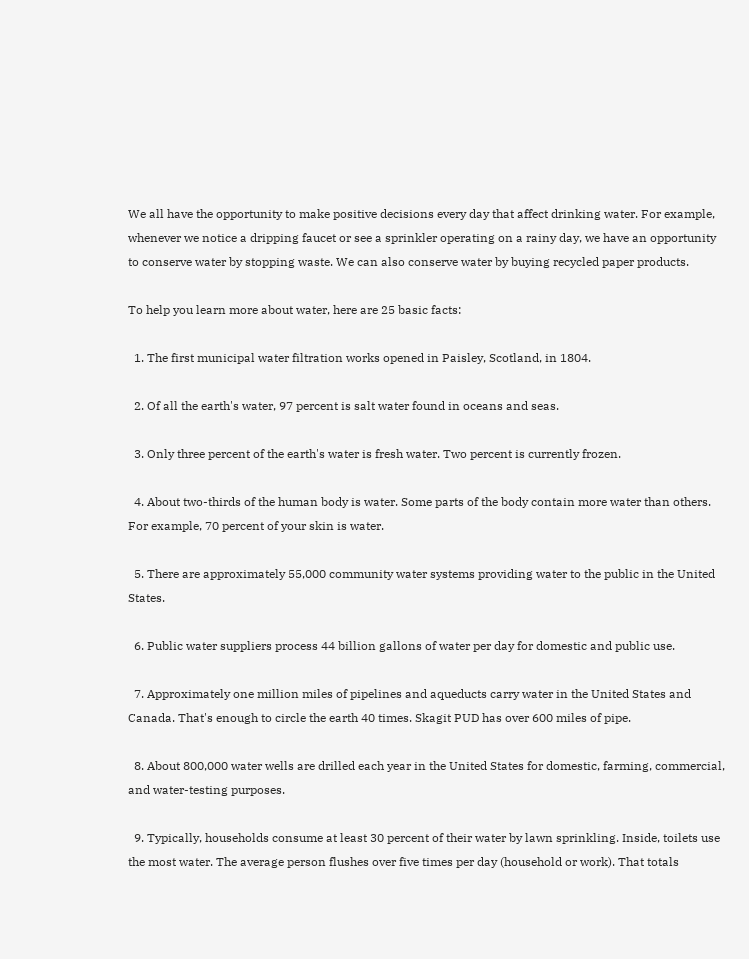We all have the opportunity to make positive decisions every day that affect drinking water. For example, whenever we notice a dripping faucet or see a sprinkler operating on a rainy day, we have an opportunity to conserve water by stopping waste. We can also conserve water by buying recycled paper products.

To help you learn more about water, here are 25 basic facts:

  1. The first municipal water filtration works opened in Paisley, Scotland, in 1804.

  2. Of all the earth's water, 97 percent is salt water found in oceans and seas.

  3. Only three percent of the earth's water is fresh water. Two percent is currently frozen.

  4. About two-thirds of the human body is water. Some parts of the body contain more water than others. For example, 70 percent of your skin is water.

  5. There are approximately 55,000 community water systems providing water to the public in the United States.

  6. Public water suppliers process 44 billion gallons of water per day for domestic and public use.

  7. Approximately one million miles of pipelines and aqueducts carry water in the United States and Canada. That's enough to circle the earth 40 times. Skagit PUD has over 600 miles of pipe.

  8. About 800,000 water wells are drilled each year in the United States for domestic, farming, commercial, and water-testing purposes.

  9. Typically, households consume at least 30 percent of their water by lawn sprinkling. Inside, toilets use the most water. The average person flushes over five times per day (household or work). That totals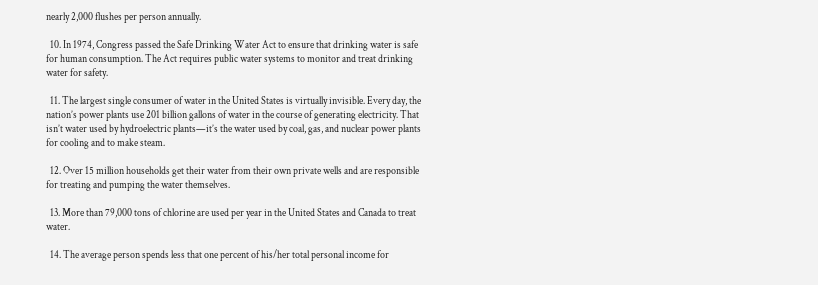nearly 2,000 flushes per person annually.

  10. In 1974, Congress passed the Safe Drinking Water Act to ensure that drinking water is safe for human consumption. The Act requires public water systems to monitor and treat drinking water for safety.

  11. The largest single consumer of water in the United States is virtually invisible. Every day, the nation’s power plants use 201 billion gallons of water in the course of generating electricity. That isn’t water used by hydroelectric plants—it’s the water used by coal, gas, and nuclear power plants for cooling and to make steam.

  12. Over 15 million households get their water from their own private wells and are responsible for treating and pumping the water themselves.

  13. More than 79,000 tons of chlorine are used per year in the United States and Canada to treat water.

  14. The average person spends less that one percent of his/her total personal income for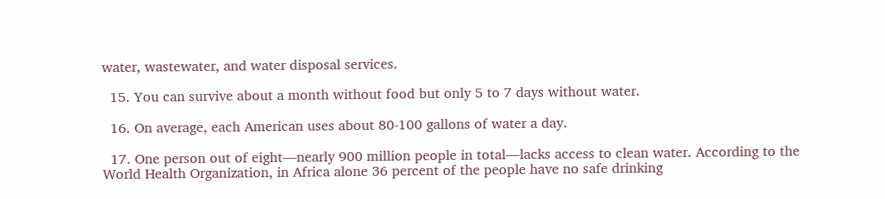water, wastewater, and water disposal services.

  15. You can survive about a month without food but only 5 to 7 days without water.

  16. On average, each American uses about 80-100 gallons of water a day.

  17. One person out of eight—nearly 900 million people in total—lacks access to clean water. According to the World Health Organization, in Africa alone 36 percent of the people have no safe drinking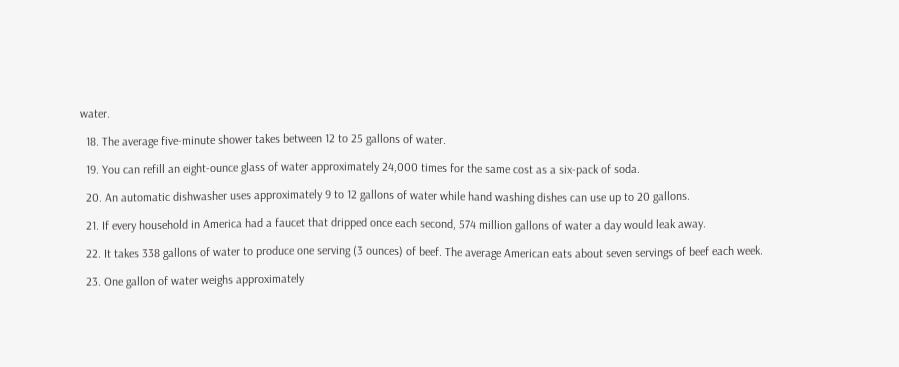water.

  18. The average five-minute shower takes between 12 to 25 gallons of water.

  19. You can refill an eight-ounce glass of water approximately 24,000 times for the same cost as a six-pack of soda.

  20. An automatic dishwasher uses approximately 9 to 12 gallons of water while hand washing dishes can use up to 20 gallons.

  21. If every household in America had a faucet that dripped once each second, 574 million gallons of water a day would leak away.

  22. It takes 338 gallons of water to produce one serving (3 ounces) of beef. The average American eats about seven servings of beef each week.

  23. One gallon of water weighs approximately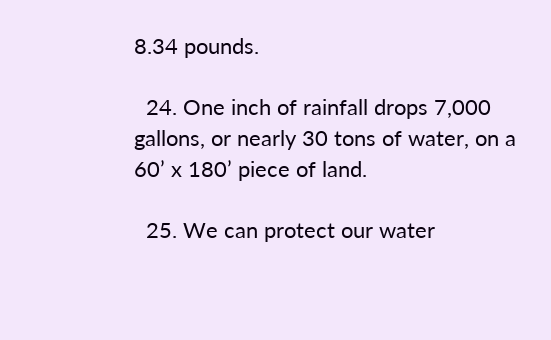8.34 pounds.

  24. One inch of rainfall drops 7,000 gallons, or nearly 30 tons of water, on a 60’ x 180’ piece of land.

  25. We can protect our water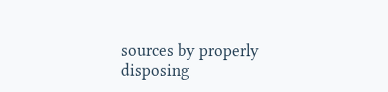sources by properly disposing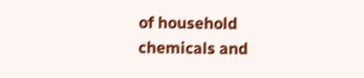of household chemicals and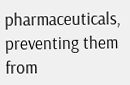pharmaceuticals, preventing them from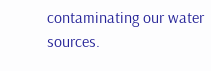contaminating our water sources.